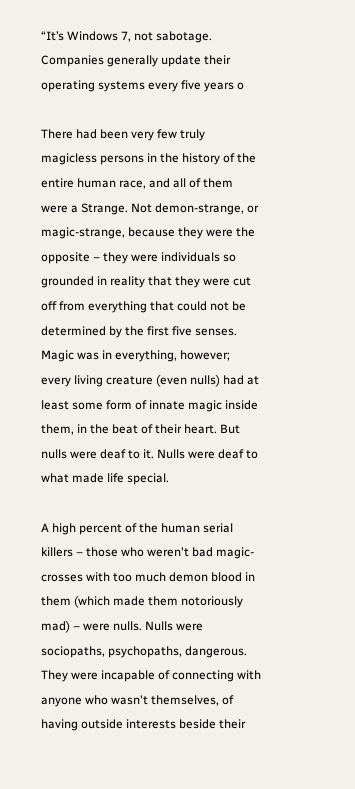“It’s Windows 7, not sabotage. Companies generally update their operating systems every five years o

There had been very few truly magicless persons in the history of the entire human race, and all of them were a Strange. Not demon-strange, or magic-strange, because they were the opposite – they were individuals so grounded in reality that they were cut off from everything that could not be determined by the first five senses. Magic was in everything, however; every living creature (even nulls) had at least some form of innate magic inside them, in the beat of their heart. But nulls were deaf to it. Nulls were deaf to what made life special.

A high percent of the human serial killers – those who weren't bad magic-crosses with too much demon blood in them (which made them notoriously mad) – were nulls. Nulls were sociopaths, psychopaths, dangerous. They were incapable of connecting with anyone who wasn't themselves, of having outside interests beside their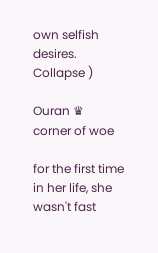own selfish desires. Collapse )

Ouran ♛ corner of woe

for the first time in her life, she wasn't fast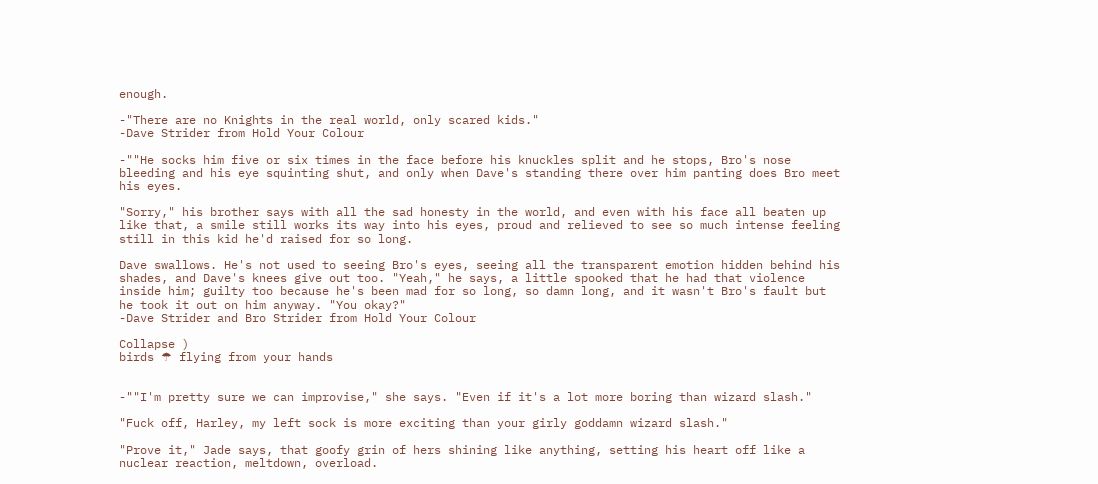enough.

-"There are no Knights in the real world, only scared kids."
-Dave Strider from Hold Your Colour

-""He socks him five or six times in the face before his knuckles split and he stops, Bro's nose bleeding and his eye squinting shut, and only when Dave's standing there over him panting does Bro meet his eyes.

"Sorry," his brother says with all the sad honesty in the world, and even with his face all beaten up like that, a smile still works its way into his eyes, proud and relieved to see so much intense feeling still in this kid he'd raised for so long.

Dave swallows. He's not used to seeing Bro's eyes, seeing all the transparent emotion hidden behind his shades, and Dave's knees give out too. "Yeah," he says, a little spooked that he had that violence inside him; guilty too because he's been mad for so long, so damn long, and it wasn't Bro's fault but he took it out on him anyway. "You okay?"
-Dave Strider and Bro Strider from Hold Your Colour

Collapse )
birds ☂ flying from your hands


-""I'm pretty sure we can improvise," she says. "Even if it's a lot more boring than wizard slash."

"Fuck off, Harley, my left sock is more exciting than your girly goddamn wizard slash."

"Prove it," Jade says, that goofy grin of hers shining like anything, setting his heart off like a nuclear reaction, meltdown, overload.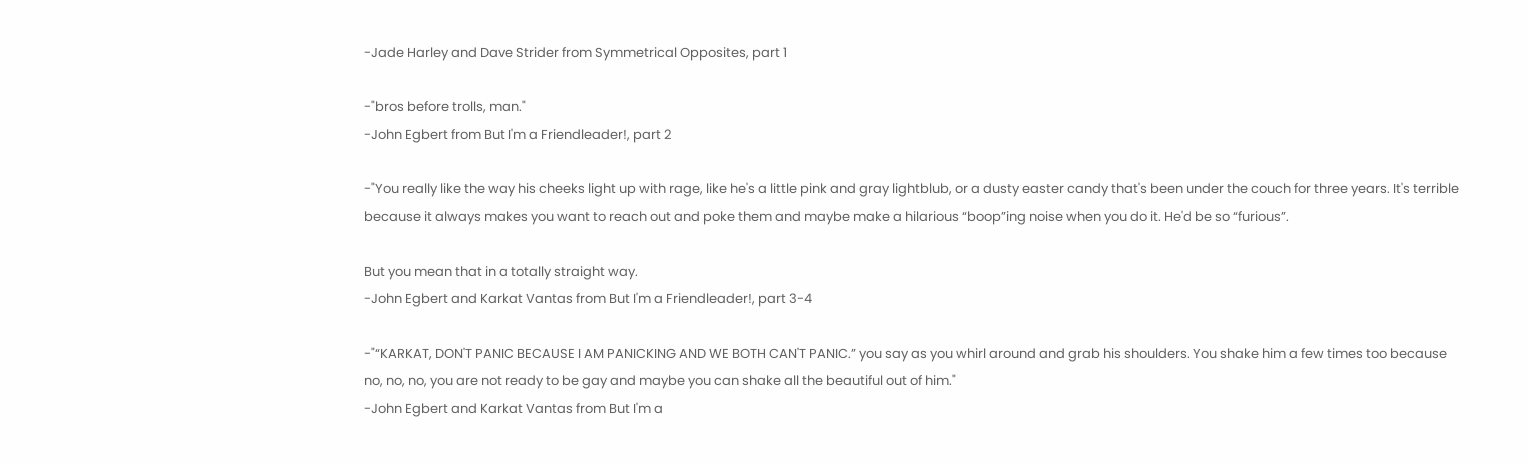-Jade Harley and Dave Strider from Symmetrical Opposites, part 1

-"bros before trolls, man."
-John Egbert from But I'm a Friendleader!, part 2

-"You really like the way his cheeks light up with rage, like he's a little pink and gray lightblub, or a dusty easter candy that's been under the couch for three years. It's terrible because it always makes you want to reach out and poke them and maybe make a hilarious “boop”ing noise when you do it. He'd be so “furious”.

But you mean that in a totally straight way.
-John Egbert and Karkat Vantas from But I'm a Friendleader!, part 3-4

-"“KARKAT, DON'T PANIC BECAUSE I AM PANICKING AND WE BOTH CAN'T PANIC.” you say as you whirl around and grab his shoulders. You shake him a few times too because no, no, no, you are not ready to be gay and maybe you can shake all the beautiful out of him."
-John Egbert and Karkat Vantas from But I'm a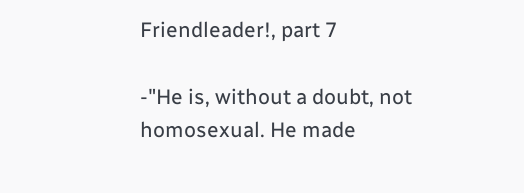Friendleader!, part 7

-"He is, without a doubt, not homosexual. He made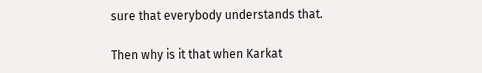sure that everybody understands that.

Then why is it that when Karkat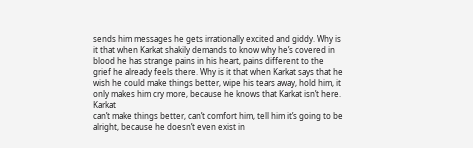sends him messages he gets irrationally excited and giddy. Why is it that when Karkat shakily demands to know why he’s covered in blood he has strange pains in his heart, pains different to the grief he already feels there. Why is it that when Karkat says that he wish he could make things better, wipe his tears away, hold him, it only makes him cry more, because he knows that Karkat isn’t here. Karkat
can’t make things better, can’t comfort him, tell him it’s going to be alright, because he doesn’t even exist in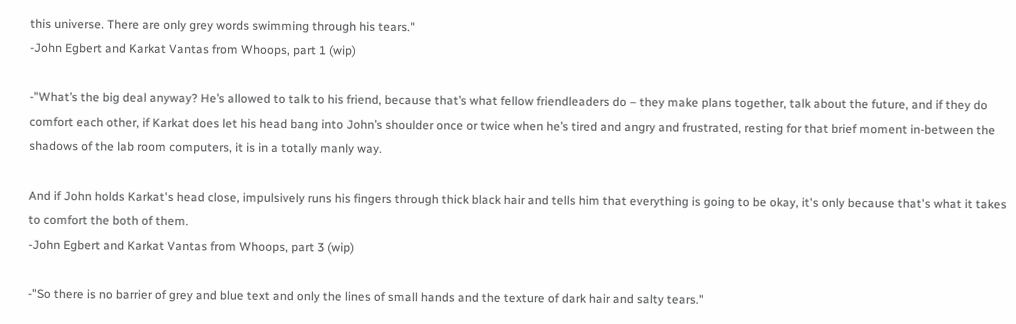this universe. There are only grey words swimming through his tears."
-John Egbert and Karkat Vantas from Whoops, part 1 (wip)

-"What’s the big deal anyway? He’s allowed to talk to his friend, because that’s what fellow friendleaders do – they make plans together, talk about the future, and if they do comfort each other, if Karkat does let his head bang into John’s shoulder once or twice when he’s tired and angry and frustrated, resting for that brief moment in-between the shadows of the lab room computers, it is in a totally manly way.

And if John holds Karkat's head close, impulsively runs his fingers through thick black hair and tells him that everything is going to be okay, it's only because that's what it takes to comfort the both of them.
-John Egbert and Karkat Vantas from Whoops, part 3 (wip)

-"So there is no barrier of grey and blue text and only the lines of small hands and the texture of dark hair and salty tears."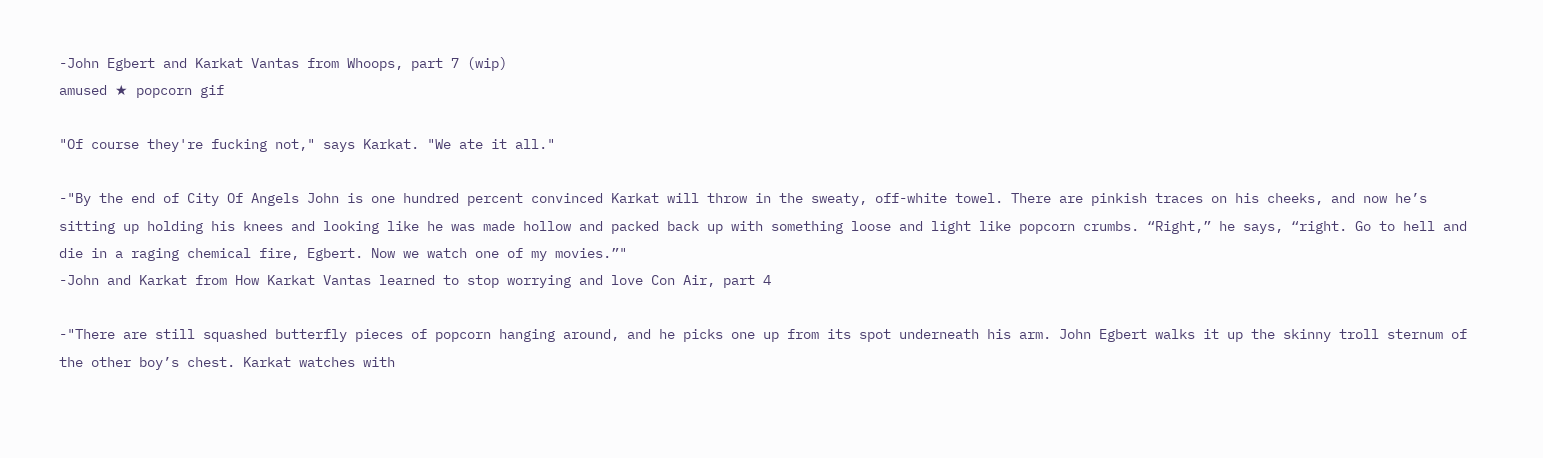-John Egbert and Karkat Vantas from Whoops, part 7 (wip)
amused ★ popcorn gif

"Of course they're fucking not," says Karkat. "We ate it all."

-"By the end of City Of Angels John is one hundred percent convinced Karkat will throw in the sweaty, off-white towel. There are pinkish traces on his cheeks, and now he’s sitting up holding his knees and looking like he was made hollow and packed back up with something loose and light like popcorn crumbs. “Right,” he says, “right. Go to hell and die in a raging chemical fire, Egbert. Now we watch one of my movies.”"
-John and Karkat from How Karkat Vantas learned to stop worrying and love Con Air, part 4

-"There are still squashed butterfly pieces of popcorn hanging around, and he picks one up from its spot underneath his arm. John Egbert walks it up the skinny troll sternum of the other boy’s chest. Karkat watches with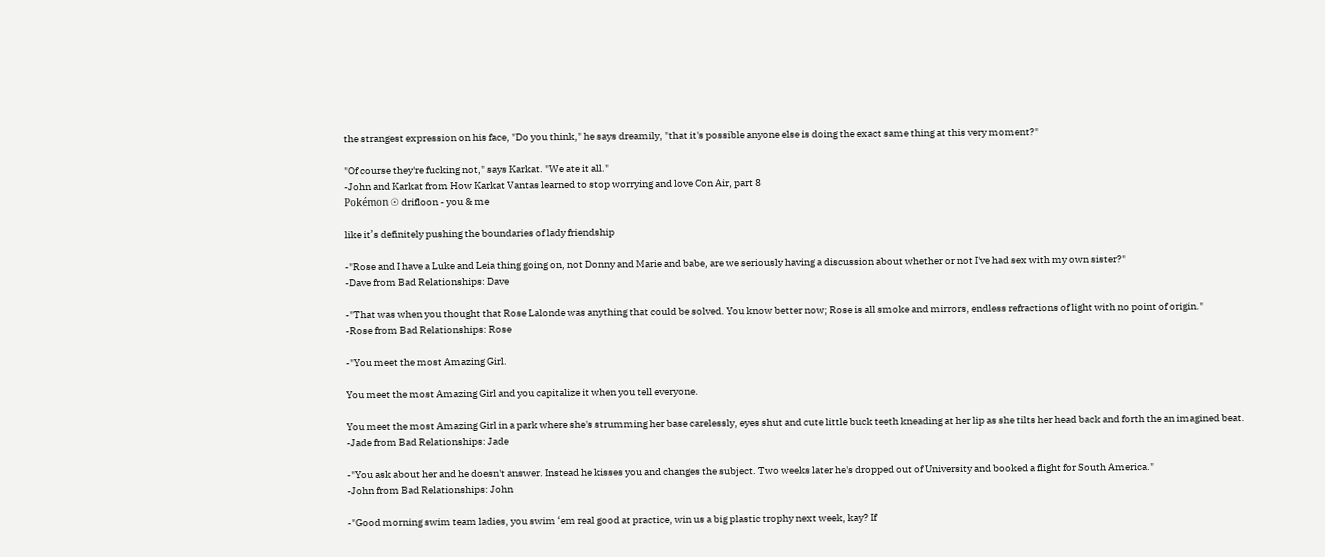the strangest expression on his face, "Do you think," he says dreamily, "that it's possible anyone else is doing the exact same thing at this very moment?"

"Of course they're fucking not," says Karkat. "We ate it all."
-John and Karkat from How Karkat Vantas learned to stop worrying and love Con Air, part 8
Pokémon ☉ drifloon - you & me

like it’s definitely pushing the boundaries of lady friendship

-"Rose and I have a Luke and Leia thing going on, not Donny and Marie and babe, are we seriously having a discussion about whether or not I've had sex with my own sister?"
-Dave from Bad Relationships: Dave

-"That was when you thought that Rose Lalonde was anything that could be solved. You know better now; Rose is all smoke and mirrors, endless refractions of light with no point of origin."
-Rose from Bad Relationships: Rose

-"You meet the most Amazing Girl.

You meet the most Amazing Girl and you capitalize it when you tell everyone.

You meet the most Amazing Girl in a park where she's strumming her base carelessly, eyes shut and cute little buck teeth kneading at her lip as she tilts her head back and forth the an imagined beat.
-Jade from Bad Relationships: Jade

-"You ask about her and he doesn't answer. Instead he kisses you and changes the subject. Two weeks later he's dropped out of University and booked a flight for South America."
-John from Bad Relationships: John

-"Good morning swim team ladies, you swim ‘em real good at practice, win us a big plastic trophy next week, kay? If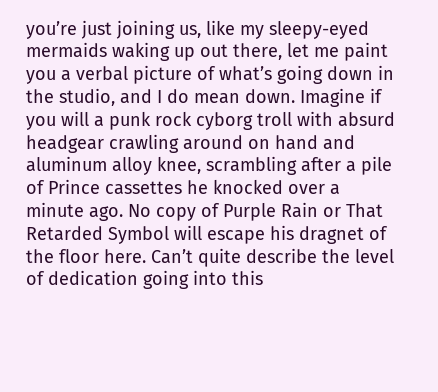you’re just joining us, like my sleepy-eyed mermaids waking up out there, let me paint you a verbal picture of what’s going down in the studio, and I do mean down. Imagine if you will a punk rock cyborg troll with absurd headgear crawling around on hand and aluminum alloy knee, scrambling after a pile of Prince cassettes he knocked over a minute ago. No copy of Purple Rain or That Retarded Symbol will escape his dragnet of the floor here. Can’t quite describe the level of dedication going into this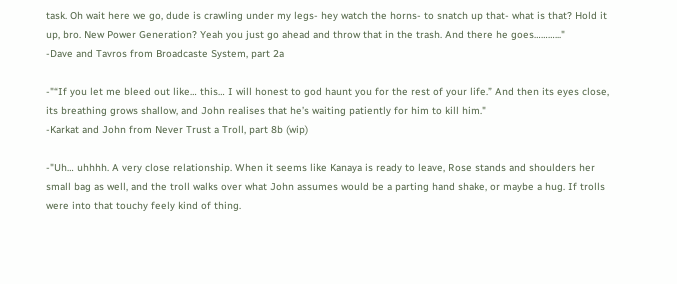task. Oh wait here we go, dude is crawling under my legs- hey watch the horns- to snatch up that- what is that? Hold it up, bro. New Power Generation? Yeah you just go ahead and throw that in the trash. And there he goes………..."
-Dave and Tavros from Broadcaste System, part 2a

-"“If you let me bleed out like… this… I will honest to god haunt you for the rest of your life.” And then its eyes close, its breathing grows shallow, and John realises that he’s waiting patiently for him to kill him."
-Karkat and John from Never Trust a Troll, part 8b (wip)

-"Uh… uhhhh. A very close relationship. When it seems like Kanaya is ready to leave, Rose stands and shoulders her small bag as well, and the troll walks over what John assumes would be a parting hand shake, or maybe a hug. If trolls were into that touchy feely kind of thing.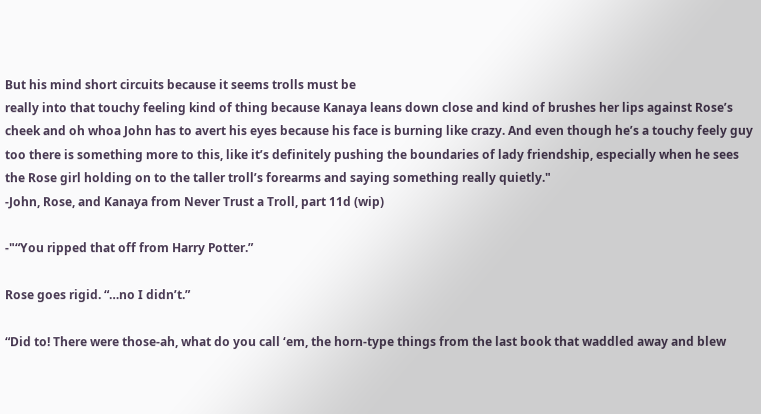But his mind short circuits because it seems trolls must be
really into that touchy feeling kind of thing because Kanaya leans down close and kind of brushes her lips against Rose’s cheek and oh whoa John has to avert his eyes because his face is burning like crazy. And even though he’s a touchy feely guy too there is something more to this, like it’s definitely pushing the boundaries of lady friendship, especially when he sees the Rose girl holding on to the taller troll’s forearms and saying something really quietly."
-John, Rose, and Kanaya from Never Trust a Troll, part 11d (wip)

-"“You ripped that off from Harry Potter.”

Rose goes rigid. “…no I didn’t.”

“Did to! There were those-ah, what do you call ‘em, the horn-type things from the last book that waddled away and blew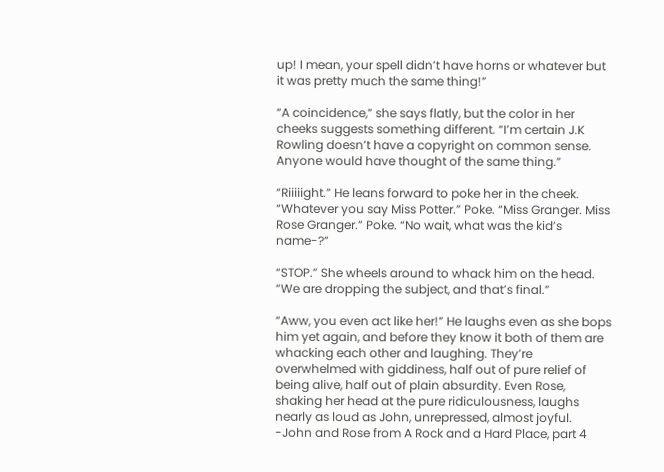up! I mean, your spell didn’t have horns or whatever but it was pretty much the same thing!”

“A coincidence,” she says flatly, but the color in her cheeks suggests something different. “I’m certain J.K Rowling doesn’t have a copyright on common sense. Anyone would have thought of the same thing.”

“Riiiiight.” He leans forward to poke her in the cheek. “Whatever you say Miss Potter.” Poke. “Miss Granger. Miss Rose Granger.” Poke. “No wait, what was the kid’s name-?”

“STOP.” She wheels around to whack him on the head. “We are dropping the subject, and that’s final.”

“Aww, you even act like her!” He laughs even as she bops him yet again, and before they know it both of them are whacking each other and laughing. They’re overwhelmed with giddiness, half out of pure relief of being alive, half out of plain absurdity. Even Rose, shaking her head at the pure ridiculousness, laughs nearly as loud as John, unrepressed, almost joyful.
-John and Rose from A Rock and a Hard Place, part 4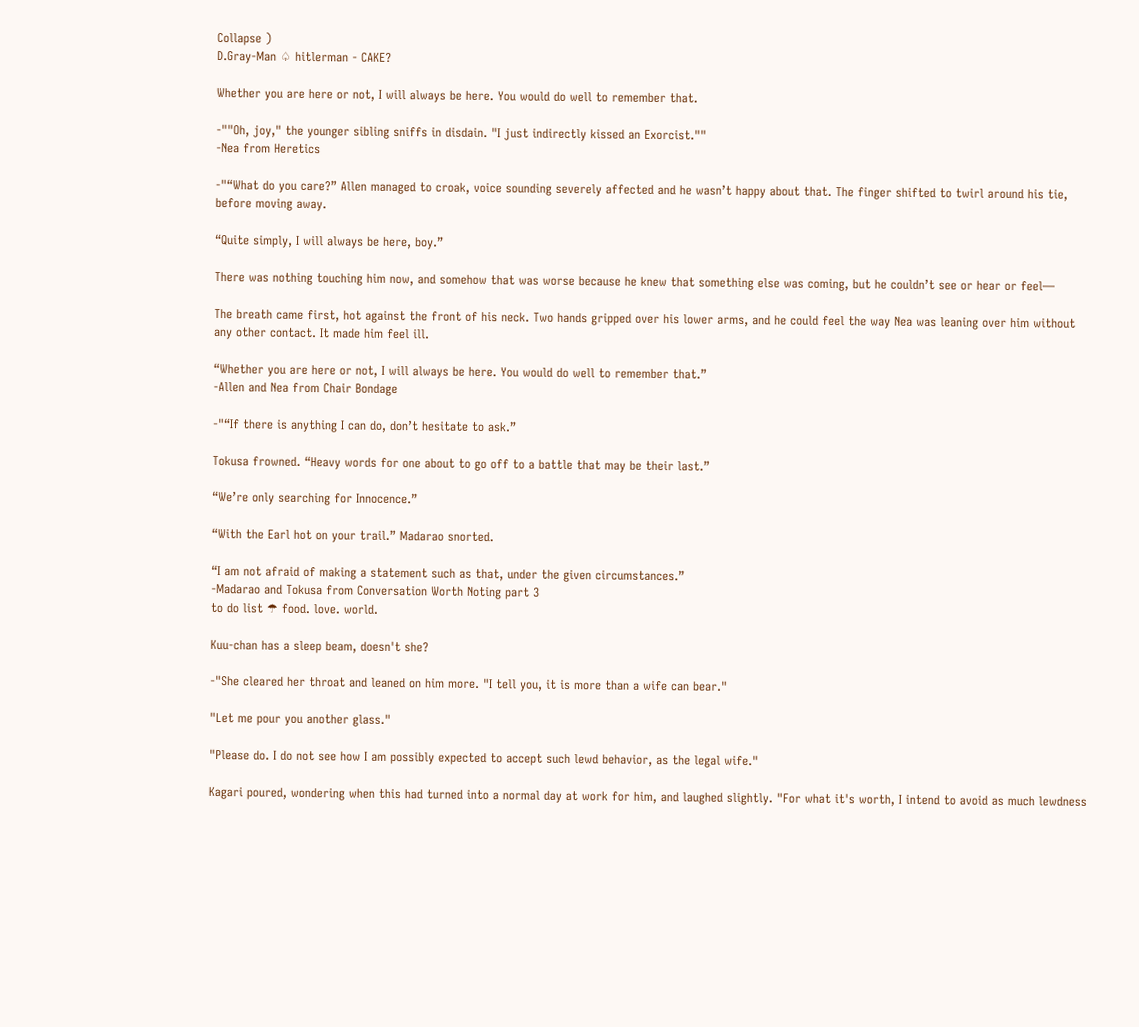Collapse )
D.Gray-Man ♤ hitlerman - CAKE?

Whether you are here or not, I will always be here. You would do well to remember that.

-""Oh, joy," the younger sibling sniffs in disdain. "I just indirectly kissed an Exorcist.""
-Nea from Heretics

-"“What do you care?” Allen managed to croak, voice sounding severely affected and he wasn’t happy about that. The finger shifted to twirl around his tie, before moving away.

“Quite simply, I will always be here, boy.”

There was nothing touching him now, and somehow that was worse because he knew that something else was coming, but he couldn’t see or hear or feel—

The breath came first, hot against the front of his neck. Two hands gripped over his lower arms, and he could feel the way Nea was leaning over him without any other contact. It made him feel ill.

“Whether you are here or not, I will always be here. You would do well to remember that.”
-Allen and Nea from Chair Bondage

-"“If there is anything I can do, don’t hesitate to ask.”

Tokusa frowned. “Heavy words for one about to go off to a battle that may be their last.”

“We’re only searching for Innocence.”

“With the Earl hot on your trail.” Madarao snorted.

“I am not afraid of making a statement such as that, under the given circumstances.”
-Madarao and Tokusa from Conversation Worth Noting part 3
to do list ☂ food. love. world.

Kuu-chan has a sleep beam, doesn't she?

-"She cleared her throat and leaned on him more. "I tell you, it is more than a wife can bear."

"Let me pour you another glass."

"Please do. I do not see how I am possibly expected to accept such lewd behavior, as the legal wife."

Kagari poured, wondering when this had turned into a normal day at work for him, and laughed slightly. "For what it's worth, I intend to avoid as much lewdness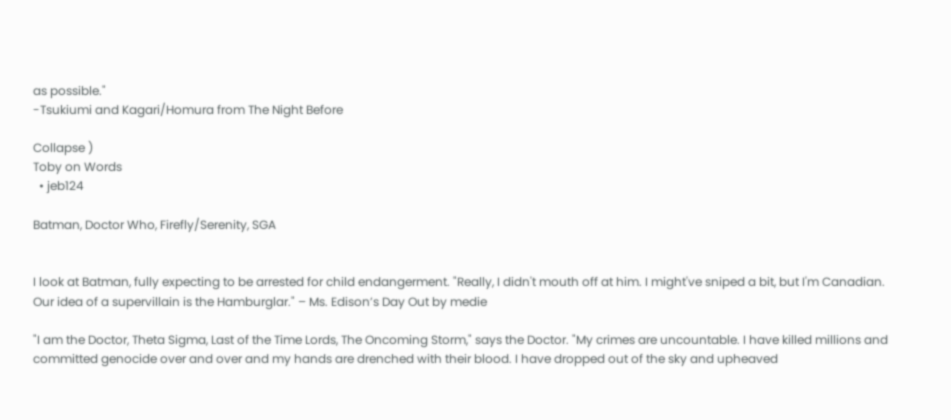as possible."
-Tsukiumi and Kagari/Homura from The Night Before

Collapse )
Toby on Words
  • jeb124

Batman, Doctor Who, Firefly/Serenity, SGA


I look at Batman, fully expecting to be arrested for child endangerment. "Really, I didn't mouth off at him. I might've sniped a bit, but I'm Canadian. Our idea of a supervillain is the Hamburglar." – Ms. Edison’s Day Out by medie

"I am the Doctor, Theta Sigma, Last of the Time Lords, The Oncoming Storm," says the Doctor. "My crimes are uncountable. I have killed millions and committed genocide over and over and my hands are drenched with their blood. I have dropped out of the sky and upheaved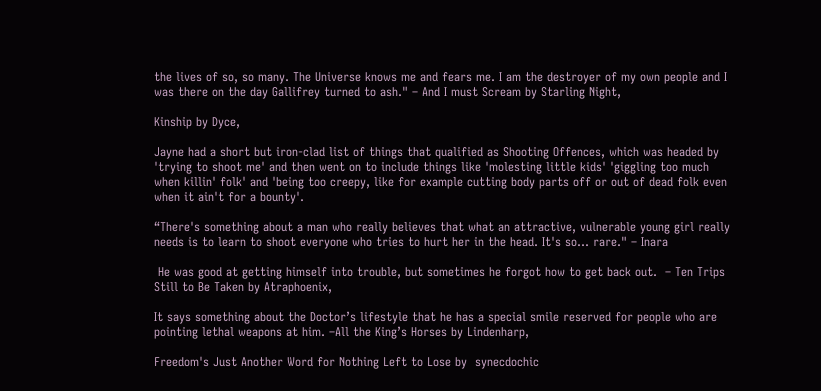the lives of so, so many. The Universe knows me and fears me. I am the destroyer of my own people and I was there on the day Gallifrey turned to ash." – And I must Scream by Starling Night,

Kinship by Dyce,

Jayne had a short but iron-clad list of things that qualified as Shooting Offences, which was headed by 'trying to shoot me' and then went on to include things like 'molesting little kids' 'giggling too much when killin' folk' and 'being too creepy, like for example cutting body parts off or out of dead folk even when it ain't for a bounty'.

“There's something about a man who really believes that what an attractive, vulnerable young girl really needs is to learn to shoot everyone who tries to hurt her in the head. It's so... rare." – Inara

 He was good at getting himself into trouble, but sometimes he forgot how to get back out.  – Ten Trips Still to Be Taken by Atraphoenix,

It says something about the Doctor’s lifestyle that he has a special smile reserved for people who are pointing lethal weapons at him. –All the King’s Horses by Lindenharp,

Freedom's Just Another Word for Nothing Left to Lose by  synecdochic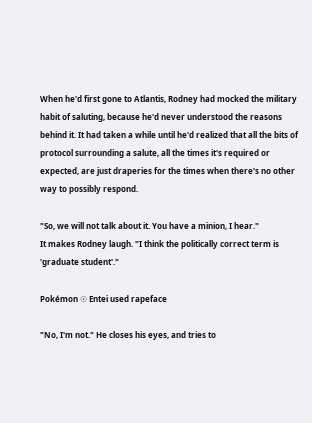When he'd first gone to Atlantis, Rodney had mocked the military habit of saluting, because he'd never understood the reasons behind it. It had taken a while until he'd realized that all the bits of protocol surrounding a salute, all the times it's required or expected, are just draperies for the times when there's no other way to possibly respond.

"So, we will not talk about it. You have a minion, I hear."
It makes Rodney laugh. "I think the politically correct term is 'graduate student'."

Pokémon ☉ Entei used rapeface

"No, I'm not." He closes his eyes, and tries to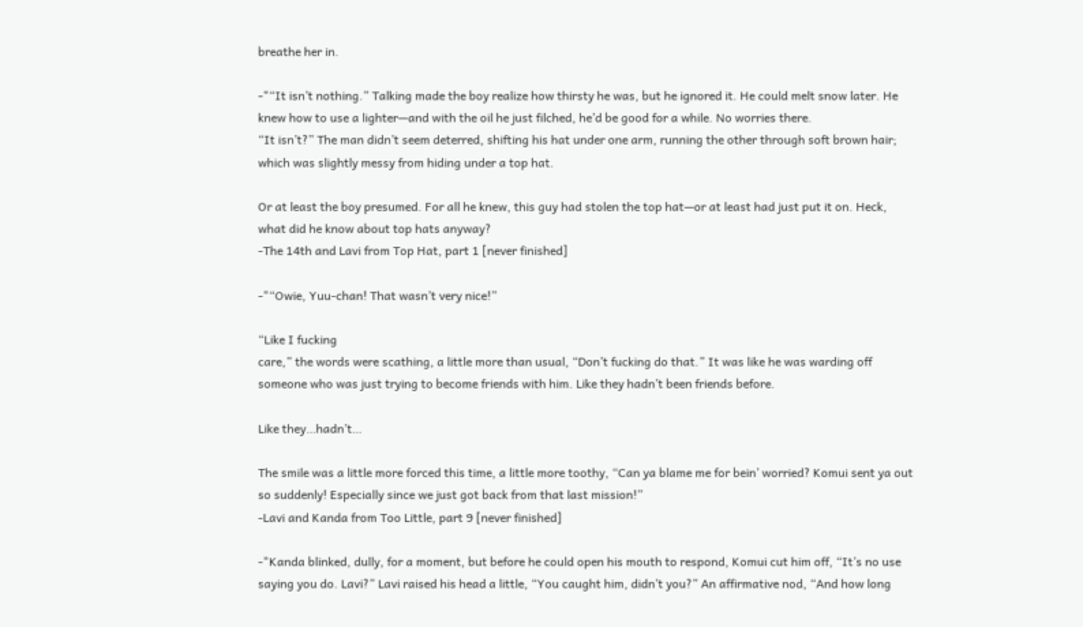breathe her in.

-"“It isn’t nothing.” Talking made the boy realize how thirsty he was, but he ignored it. He could melt snow later. He knew how to use a lighter—and with the oil he just filched, he’d be good for a while. No worries there.
“It isn’t?” The man didn’t seem deterred, shifting his hat under one arm, running the other through soft brown hair; which was slightly messy from hiding under a top hat.

Or at least the boy presumed. For all he knew, this guy had stolen the top hat—or at least had just put it on. Heck, what did he know about top hats anyway?
-The 14th and Lavi from Top Hat, part 1 [never finished]

-"“Owie, Yuu-chan! That wasn’t very nice!”

“Like I fucking
care,” the words were scathing, a little more than usual, “Don’t fucking do that.” It was like he was warding off someone who was just trying to become friends with him. Like they hadn’t been friends before.

Like they…hadn’t…

The smile was a little more forced this time, a little more toothy, “Can ya blame me for bein’ worried? Komui sent ya out so suddenly! Especially since we just got back from that last mission!”
-Lavi and Kanda from Too Little, part 9 [never finished]

-"Kanda blinked, dully, for a moment, but before he could open his mouth to respond, Komui cut him off, “It’s no use saying you do. Lavi?” Lavi raised his head a little, “You caught him, didn’t you?” An affirmative nod, “And how long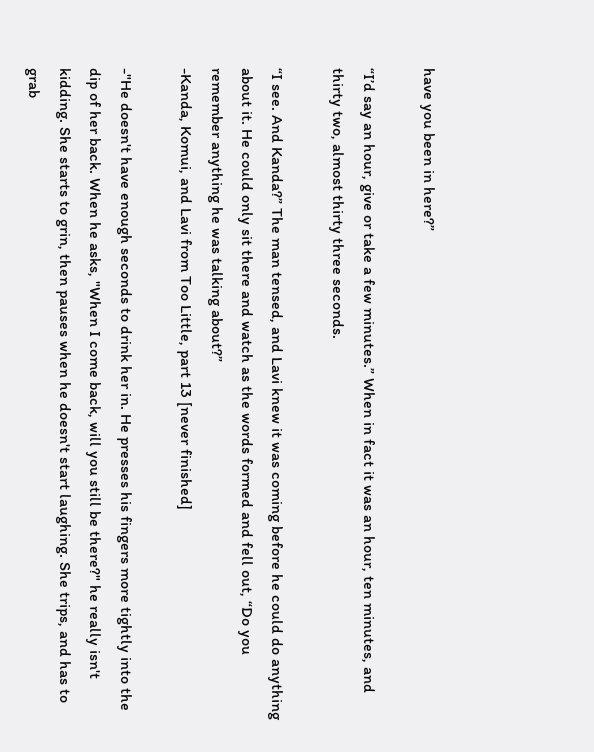have you been in here?”

“I’d say an hour, give or take a few minutes.” When in fact it was an hour, ten minutes, and thirty two, almost thirty three seconds.

“I see. And Kanda?” The man tensed, and Lavi knew it was coming before he could do anything about it. He could only sit there and watch as the words formed and fell out, “Do you remember anything he was talking about?”
-Kanda, Komui, and Lavi from Too Little, part 13 [never finished]

-"He doesn't have enough seconds to drink her in. He presses his fingers more tightly into the dip of her back. When he asks, "When I come back, will you still be there?" he really isn't kidding. She starts to grin, then pauses when he doesn't start laughing. She trips, and has to grab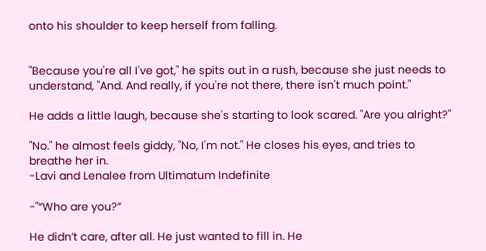onto his shoulder to keep herself from falling.


"Because you're all I've got," he spits out in a rush, because she just needs to understand, "And. And really, if you're not there, there isn't much point."

He adds a little laugh, because she's starting to look scared. "Are you alright?"

"No." he almost feels giddy, "No, I'm not." He closes his eyes, and tries to breathe her in.
-Lavi and Lenalee from Ultimatum Indefinite

-"“Who are you?”

He didn’t care, after all. He just wanted to fill in. He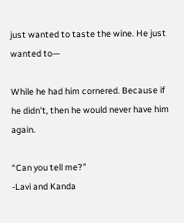just wanted to taste the wine. He just wanted to—

While he had him cornered. Because if he didn’t, then he would never have him again.

“Can you tell me?”
-Lavi and Kanda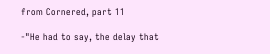from Cornered, part 11

-"He had to say, the delay that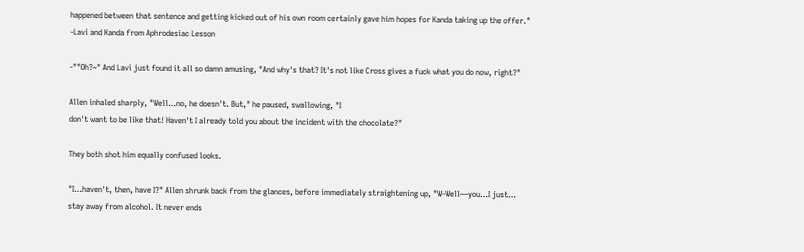happened between that sentence and getting kicked out of his own room certainly gave him hopes for Kanda taking up the offer."
-Lavi and Kanda from Aphrodesiac Lesson

-""Oh?~" And Lavi just found it all so damn amusing, "And why's that? It's not like Cross gives a fuck what you do now, right?"

Allen inhaled sharply, "Well…no, he doesn't. But," he paused, swallowing, "I
don't want to be like that! Haven't I already told you about the incident with the chocolate?"

They both shot him equally confused looks.

"I…haven't, then, have I?" Allen shrunk back from the glances, before immediately straightening up, "W-Well—you…I just…
stay away from alcohol. It never ends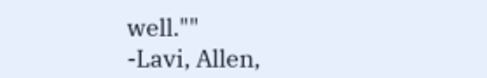well.""
-Lavi, Allen,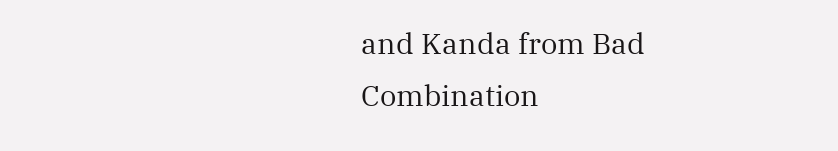and Kanda from Bad Combination